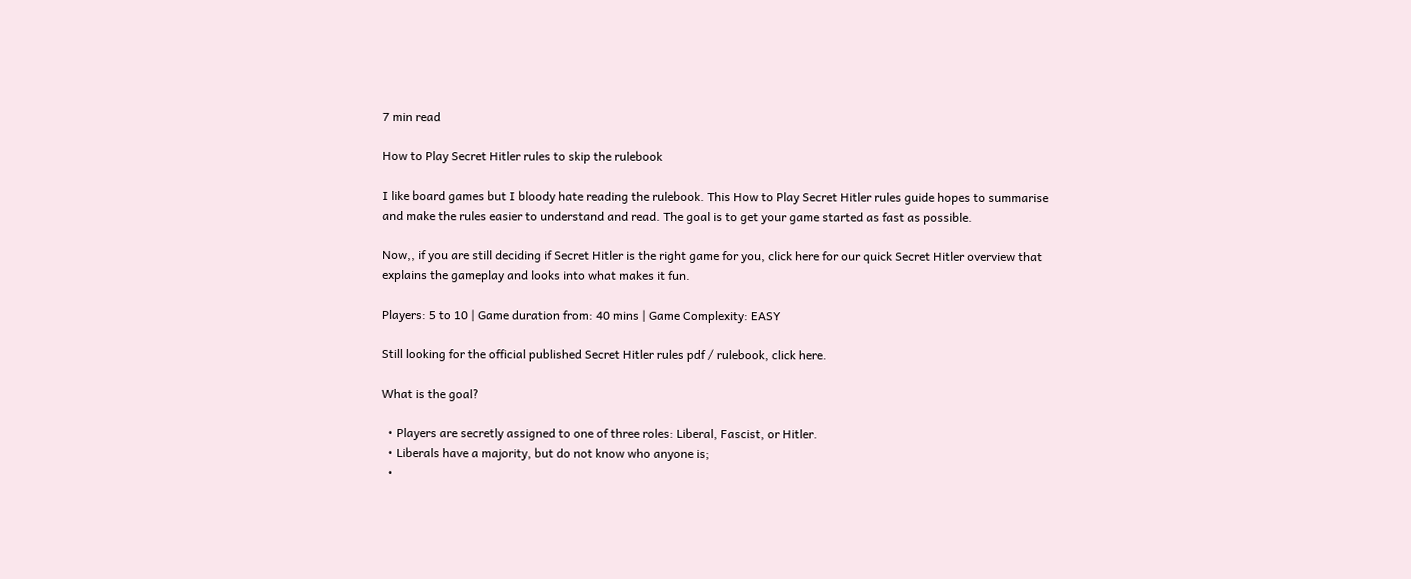7 min read

How to Play Secret Hitler rules to skip the rulebook

I like board games but I bloody hate reading the rulebook. This How to Play Secret Hitler rules guide hopes to summarise and make the rules easier to understand and read. The goal is to get your game started as fast as possible.

Now,, if you are still deciding if Secret Hitler is the right game for you, click here for our quick Secret Hitler overview that explains the gameplay and looks into what makes it fun.

Players: 5 to 10 | Game duration from: 40 mins | Game Complexity: EASY

Still looking for the official published Secret Hitler rules pdf / rulebook, click here.

What is the goal?

  • Players are secretly assigned to one of three roles: Liberal, Fascist, or Hitler.
  • Liberals have a majority, but do not know who anyone is;
  •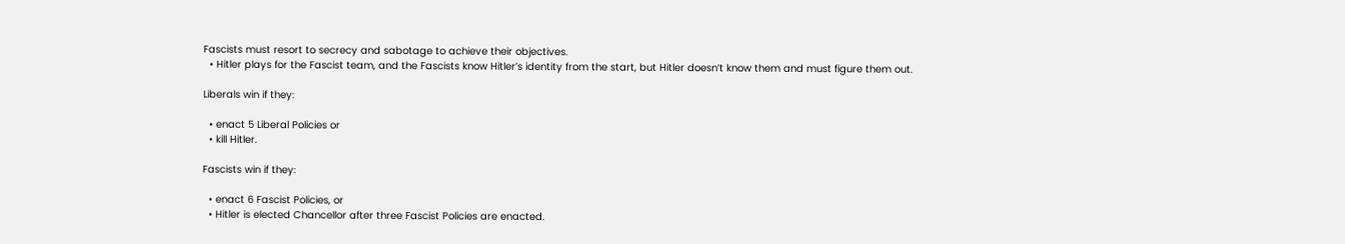Fascists must resort to secrecy and sabotage to achieve their objectives.
  • Hitler plays for the Fascist team, and the Fascists know Hitler’s identity from the start, but Hitler doesn’t know them and must figure them out.

Liberals win if they:

  • enact 5 Liberal Policies or
  • kill Hitler.

Fascists win if they:

  • enact 6 Fascist Policies, or
  • Hitler is elected Chancellor after three Fascist Policies are enacted.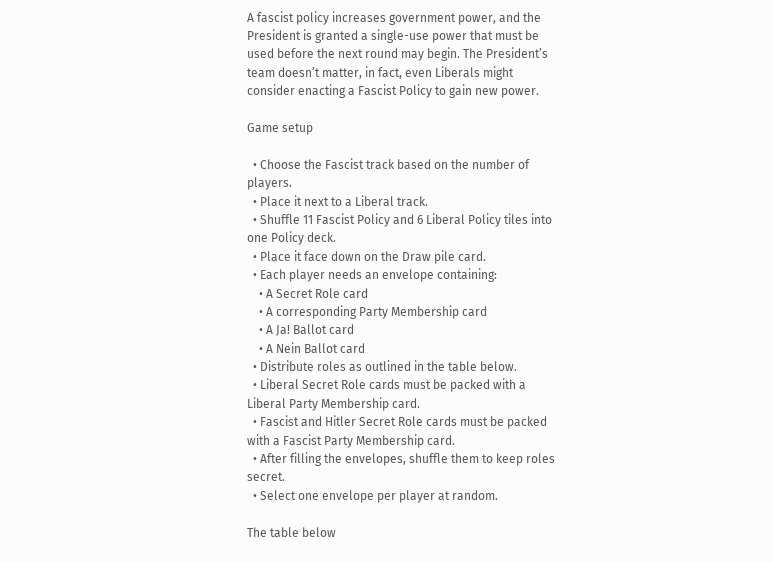A fascist policy increases government power, and the President is granted a single-use power that must be used before the next round may begin. The President’s team doesn’t matter, in fact, even Liberals might consider enacting a Fascist Policy to gain new power.

Game setup

  • Choose the Fascist track based on the number of players.
  • Place it next to a Liberal track.
  • Shuffle 11 Fascist Policy and 6 Liberal Policy tiles into one Policy deck.
  • Place it face down on the Draw pile card.
  • Each player needs an envelope containing:
    • A Secret Role card
    • A corresponding Party Membership card
    • A Ja! Ballot card
    • A Nein Ballot card
  • Distribute roles as outlined in the table below.
  • Liberal Secret Role cards must be packed with a Liberal Party Membership card.
  • Fascist and Hitler Secret Role cards must be packed with a Fascist Party Membership card.
  • After filling the envelopes, shuffle them to keep roles secret.
  • Select one envelope per player at random.

The table below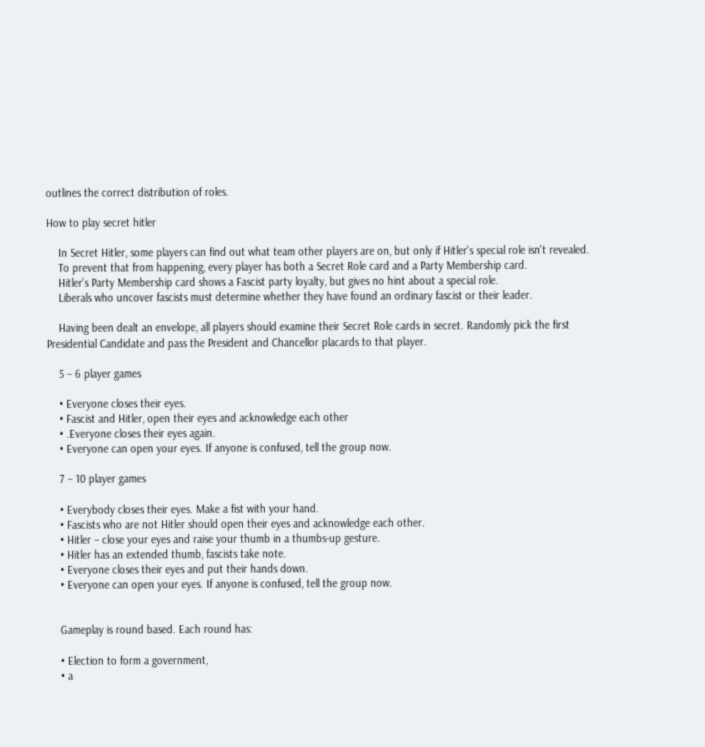outlines the correct distribution of roles.

How to play secret hitler

    In Secret Hitler, some players can find out what team other players are on, but only if Hitler's special role isn't revealed.
    To prevent that from happening, every player has both a Secret Role card and a Party Membership card.
    Hitler's Party Membership card shows a Fascist party loyalty, but gives no hint about a special role.
    Liberals who uncover fascists must determine whether they have found an ordinary fascist or their leader.

    Having been dealt an envelope, all players should examine their Secret Role cards in secret. Randomly pick the first Presidential Candidate and pass the President and Chancellor placards to that player.

    5 – 6 player games

    • Everyone closes their eyes.
    • Fascist and Hitler, open their eyes and acknowledge each other
    • .Everyone closes their eyes again.
    • Everyone can open your eyes. If anyone is confused, tell the group now.

    7 – 10 player games

    • Everybody closes their eyes. Make a fist with your hand.
    • Fascists who are not Hitler should open their eyes and acknowledge each other.
    • Hitler – close your eyes and raise your thumb in a thumbs-up gesture.
    • Hitler has an extended thumb, fascists take note.
    • Everyone closes their eyes and put their hands down.
    • Everyone can open your eyes. If anyone is confused, tell the group now.


    Gameplay is round based. Each round has:

    • Election to form a government,
    • a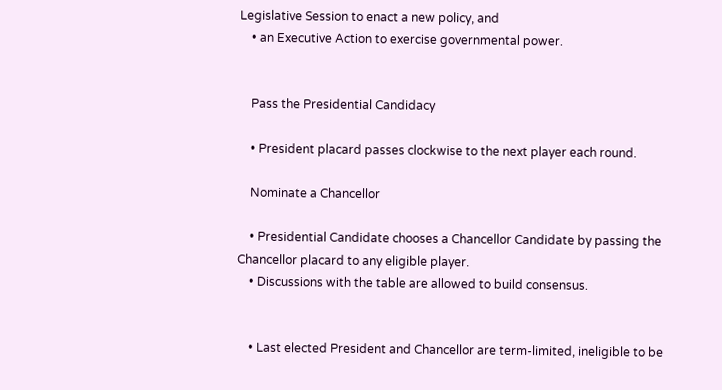Legislative Session to enact a new policy, and
    • an Executive Action to exercise governmental power.


    Pass the Presidential Candidacy

    • President placard passes clockwise to the next player each round.

    Nominate a Chancellor

    • Presidential Candidate chooses a Chancellor Candidate by passing the Chancellor placard to any eligible player.
    • Discussions with the table are allowed to build consensus.


    • Last elected President and Chancellor are term-limited, ineligible to be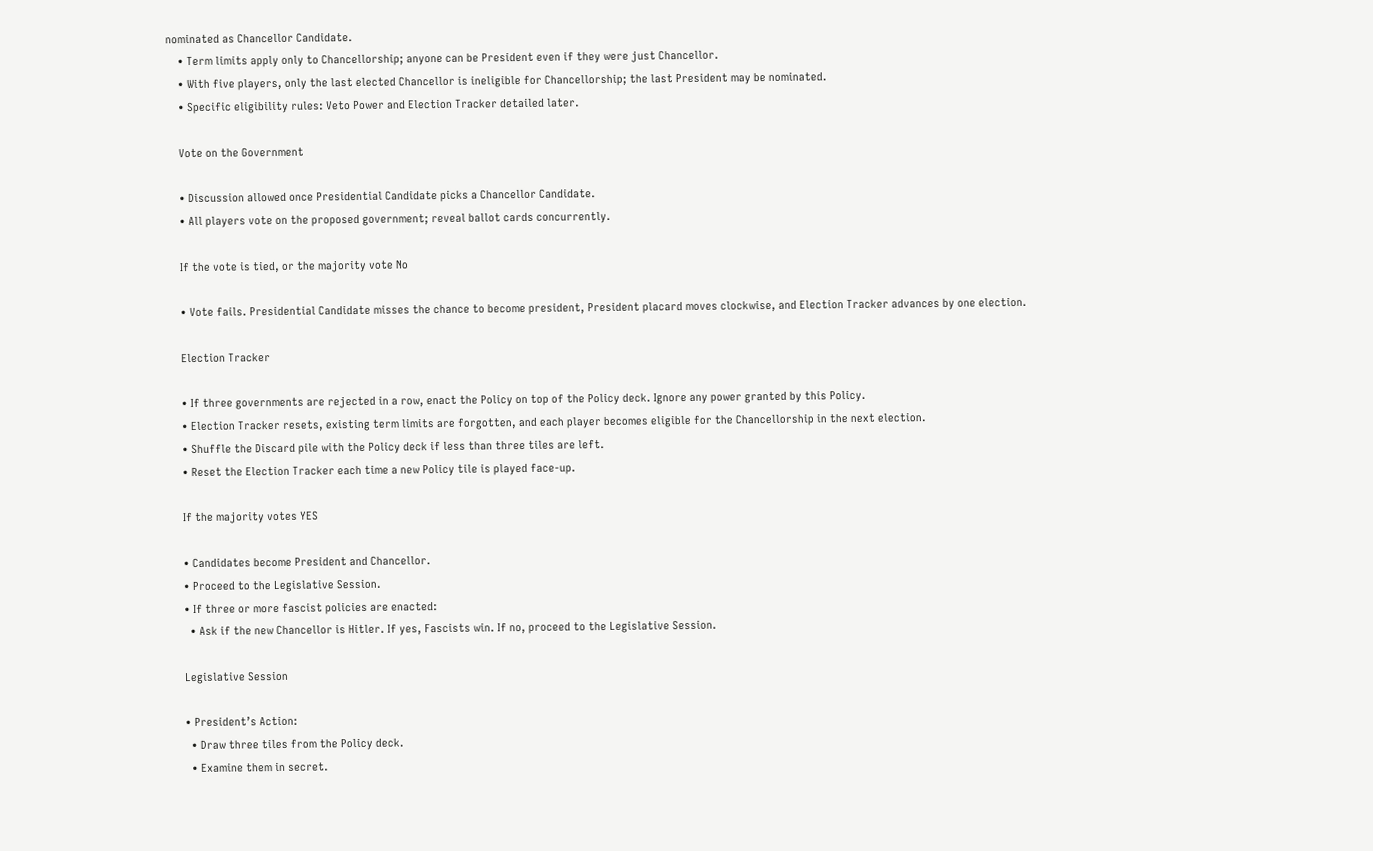nominated as Chancellor Candidate.
    • Term limits apply only to Chancellorship; anyone can be President even if they were just Chancellor.
    • With five players, only the last elected Chancellor is ineligible for Chancellorship; the last President may be nominated.
    • Specific eligibility rules: Veto Power and Election Tracker detailed later.

    Vote on the Government

    • Discussion allowed once Presidential Candidate picks a Chancellor Candidate.
    • All players vote on the proposed government; reveal ballot cards concurrently.

    If the vote is tied, or the majority vote No

    • Vote fails. Presidential Candidate misses the chance to become president, President placard moves clockwise, and Election Tracker advances by one election.

    Election Tracker

    • If three governments are rejected in a row, enact the Policy on top of the Policy deck. Ignore any power granted by this Policy.
    • Election Tracker resets, existing term limits are forgotten, and each player becomes eligible for the Chancellorship in the next election.
    • Shuffle the Discard pile with the Policy deck if less than three tiles are left.
    • Reset the Election Tracker each time a new Policy tile is played face-up.

    If the majority votes YES

    • Candidates become President and Chancellor.
    • Proceed to the Legislative Session.
    • If three or more fascist policies are enacted:
      • Ask if the new Chancellor is Hitler. If yes, Fascists win. If no, proceed to the Legislative Session.

    Legislative Session

    • President’s Action:
      • Draw three tiles from the Policy deck.
      • Examine them in secret.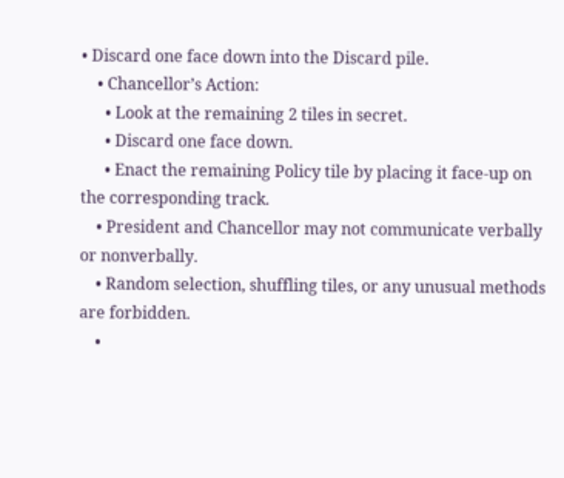• Discard one face down into the Discard pile.
    • Chancellor’s Action:
      • Look at the remaining 2 tiles in secret.
      • Discard one face down.
      • Enact the remaining Policy tile by placing it face-up on the corresponding track.
    • President and Chancellor may not communicate verbally or nonverbally.
    • Random selection, shuffling tiles, or any unusual methods are forbidden.
    •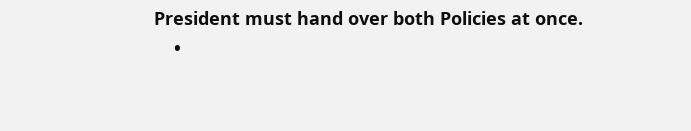President must hand over both Policies at once.
    •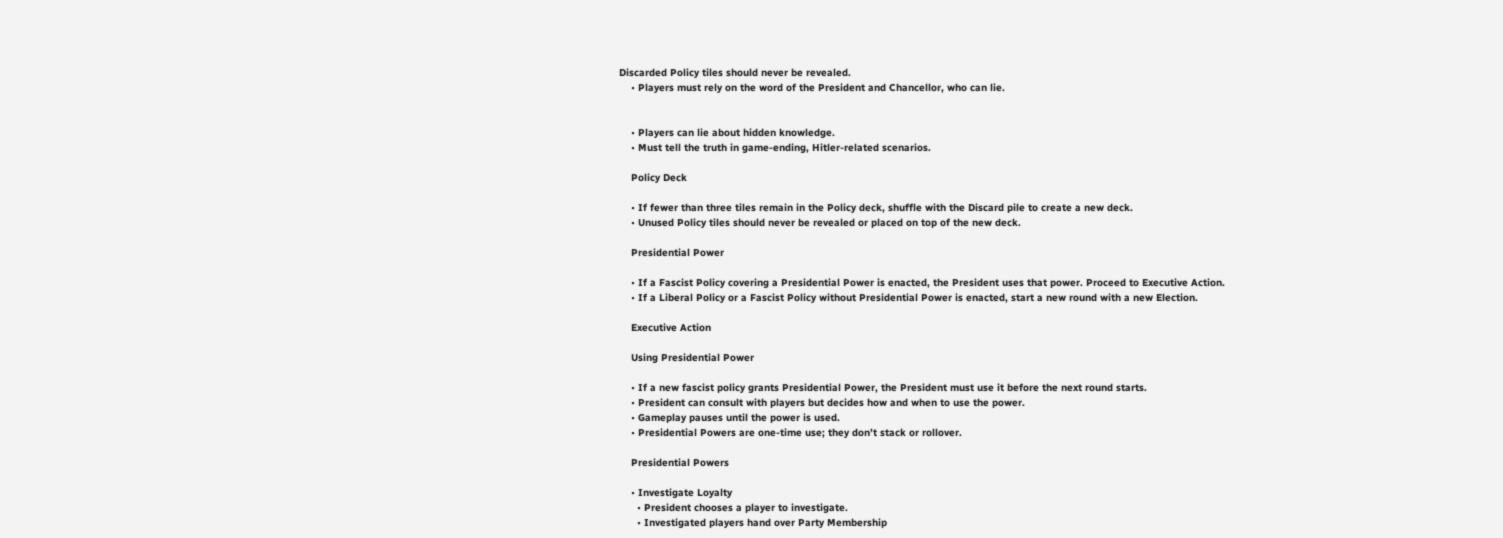Discarded Policy tiles should never be revealed.
    • Players must rely on the word of the President and Chancellor, who can lie.


    • Players can lie about hidden knowledge.
    • Must tell the truth in game-ending, Hitler-related scenarios.

    Policy Deck

    • If fewer than three tiles remain in the Policy deck, shuffle with the Discard pile to create a new deck.
    • Unused Policy tiles should never be revealed or placed on top of the new deck.

    Presidential Power

    • If a Fascist Policy covering a Presidential Power is enacted, the President uses that power. Proceed to Executive Action.
    • If a Liberal Policy or a Fascist Policy without Presidential Power is enacted, start a new round with a new Election.

    Executive Action

    Using Presidential Power

    • If a new fascist policy grants Presidential Power, the President must use it before the next round starts.
    • President can consult with players but decides how and when to use the power.
    • Gameplay pauses until the power is used.
    • Presidential Powers are one-time use; they don’t stack or rollover.

    Presidential Powers

    • Investigate Loyalty
      • President chooses a player to investigate.
      • Investigated players hand over Party Membership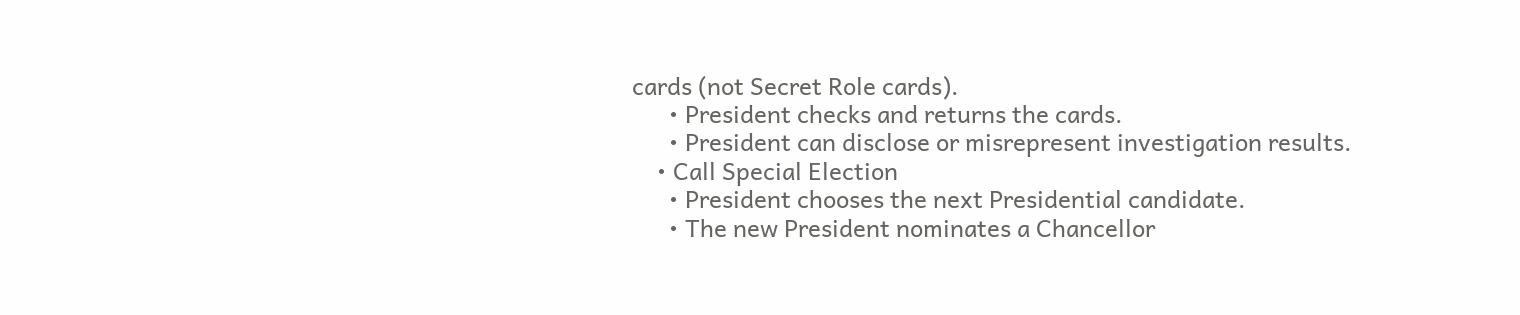cards (not Secret Role cards).
      • President checks and returns the cards.
      • President can disclose or misrepresent investigation results.
    • Call Special Election
      • President chooses the next Presidential candidate.
      • The new President nominates a Chancellor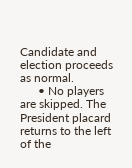Candidate and election proceeds as normal.
      • No players are skipped. The President placard returns to the left of the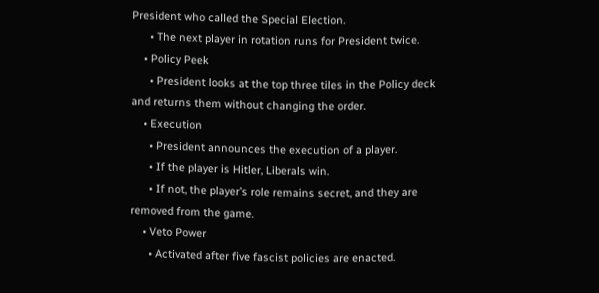President who called the Special Election.
      • The next player in rotation runs for President twice.
    • Policy Peek
      • President looks at the top three tiles in the Policy deck and returns them without changing the order.
    • Execution
      • President announces the execution of a player.
      • If the player is Hitler, Liberals win.
      • If not, the player’s role remains secret, and they are removed from the game.
    • Veto Power
      • Activated after five fascist policies are enacted.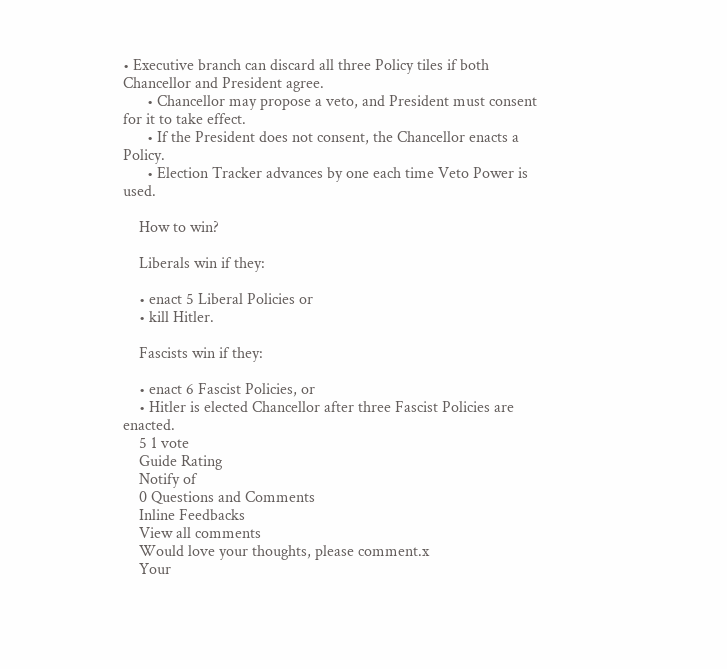• Executive branch can discard all three Policy tiles if both Chancellor and President agree.
      • Chancellor may propose a veto, and President must consent for it to take effect.
      • If the President does not consent, the Chancellor enacts a Policy.
      • Election Tracker advances by one each time Veto Power is used.

    How to win?

    Liberals win if they:

    • enact 5 Liberal Policies or
    • kill Hitler.

    Fascists win if they:

    • enact 6 Fascist Policies, or
    • Hitler is elected Chancellor after three Fascist Policies are enacted.
    5 1 vote
    Guide Rating
    Notify of
    0 Questions and Comments
    Inline Feedbacks
    View all comments
    Would love your thoughts, please comment.x
    Your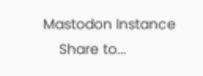Mastodon Instance
    Share to...